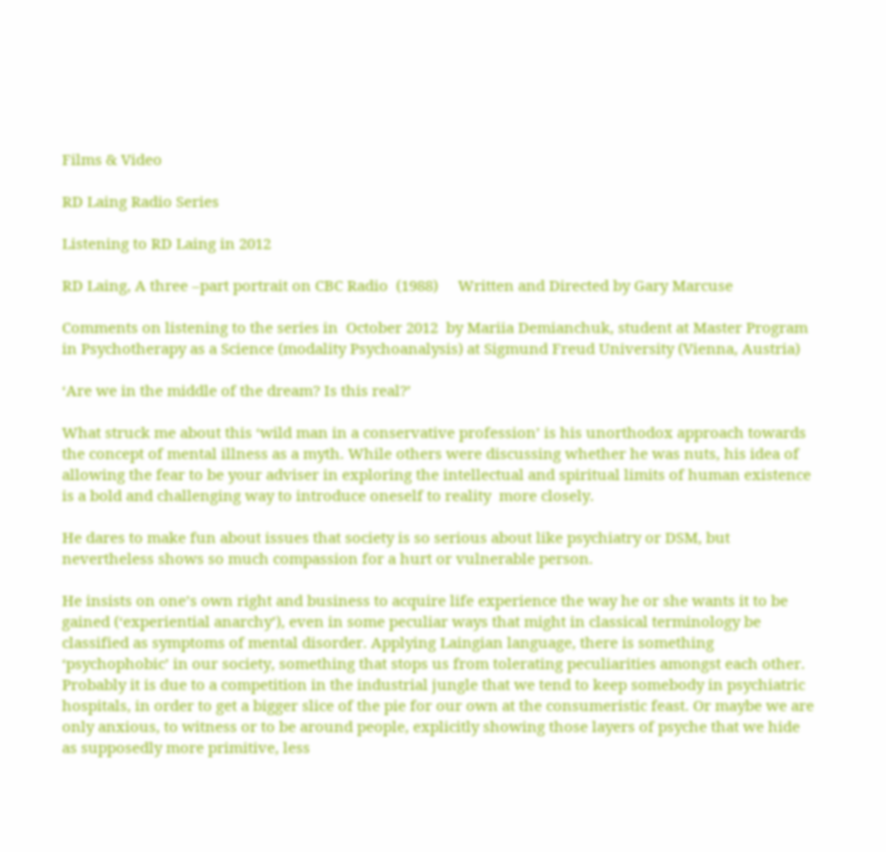Films & Video

RD Laing Radio Series

Listening to RD Laing in 2012

RD Laing, A three –part portrait on CBC Radio  (1988)     Written and Directed by Gary Marcuse

Comments on listening to the series in  October 2012  by Mariia Demianchuk, student at Master Program in Psychotherapy as a Science (modality Psychoanalysis) at Sigmund Freud University (Vienna, Austria)

‘Are we in the middle of the dream? Is this real?’

What struck me about this ‘wild man in a conservative profession’ is his unorthodox approach towards the concept of mental illness as a myth. While others were discussing whether he was nuts, his idea of allowing the fear to be your adviser in exploring the intellectual and spiritual limits of human existence is a bold and challenging way to introduce oneself to reality  more closely.

He dares to make fun about issues that society is so serious about like psychiatry or DSM, but nevertheless shows so much compassion for a hurt or vulnerable person.

He insists on one’s own right and business to acquire life experience the way he or she wants it to be gained (‘experiential anarchy’), even in some peculiar ways that might in classical terminology be classified as symptoms of mental disorder. Applying Laingian language, there is something ‘psychophobic’ in our society, something that stops us from tolerating peculiarities amongst each other. Probably it is due to a competition in the industrial jungle that we tend to keep somebody in psychiatric hospitals, in order to get a bigger slice of the pie for our own at the consumeristic feast. Or maybe we are only anxious, to witness or to be around people, explicitly showing those layers of psyche that we hide as supposedly more primitive, less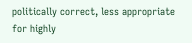politically correct, less appropriate for highly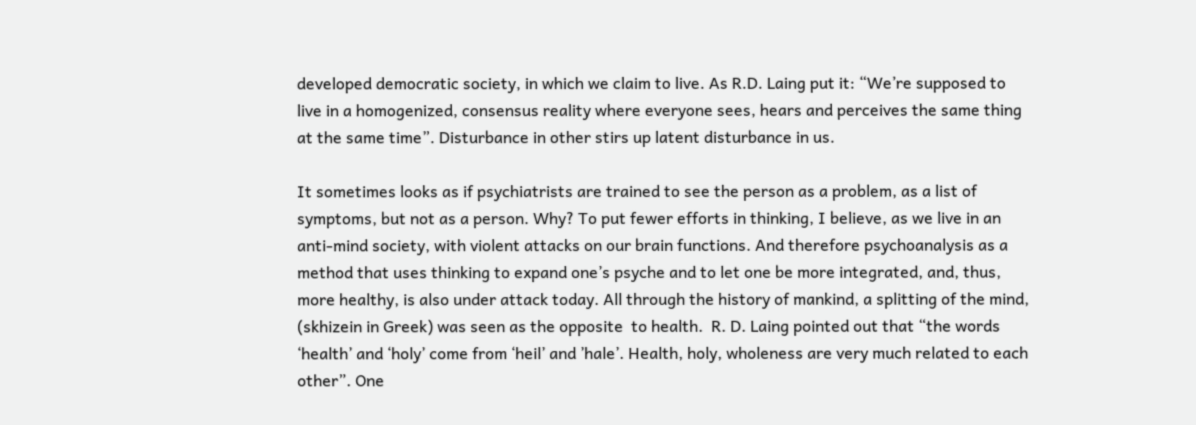developed democratic society, in which we claim to live. As R.D. Laing put it: “We’re supposed to live in a homogenized, consensus reality where everyone sees, hears and perceives the same thing at the same time”. Disturbance in other stirs up latent disturbance in us.

It sometimes looks as if psychiatrists are trained to see the person as a problem, as a list of symptoms, but not as a person. Why? To put fewer efforts in thinking, I believe, as we live in an anti-mind society, with violent attacks on our brain functions. And therefore psychoanalysis as a method that uses thinking to expand one’s psyche and to let one be more integrated, and, thus, more healthy, is also under attack today. All through the history of mankind, a splitting of the mind, (skhizein in Greek) was seen as the opposite  to health.  R. D. Laing pointed out that “the words ‘health’ and ‘holy’ come from ‘heil’ and ’hale’. Health, holy, wholeness are very much related to each other”. One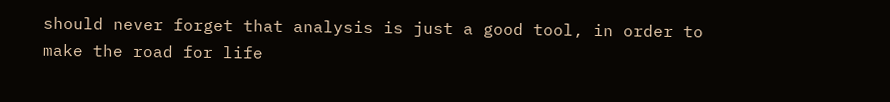should never forget that analysis is just a good tool, in order to make the road for life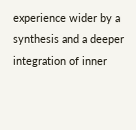experience wider by a synthesis and a deeper integration of inner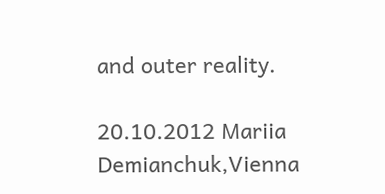and outer reality.

20.10.2012 Mariia Demianchuk,Vienna